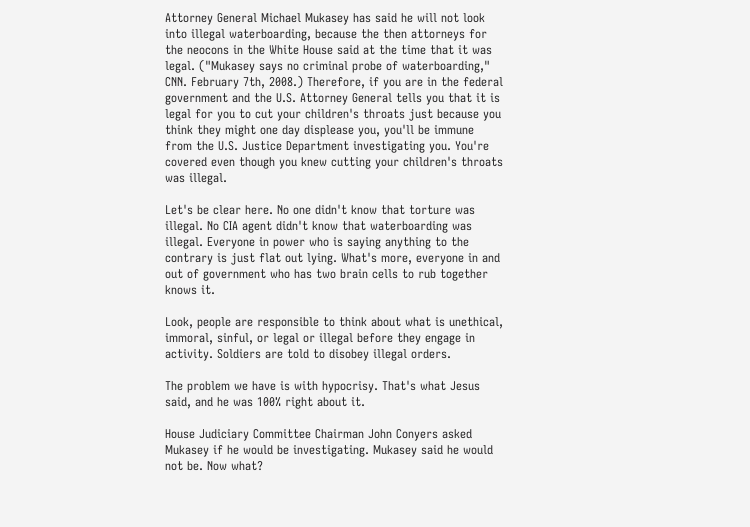Attorney General Michael Mukasey has said he will not look into illegal waterboarding, because the then attorneys for the neocons in the White House said at the time that it was legal. ("Mukasey says no criminal probe of waterboarding," CNN. February 7th, 2008.) Therefore, if you are in the federal government and the U.S. Attorney General tells you that it is legal for you to cut your children's throats just because you think they might one day displease you, you'll be immune from the U.S. Justice Department investigating you. You're covered even though you knew cutting your children's throats was illegal.

Let's be clear here. No one didn't know that torture was illegal. No CIA agent didn't know that waterboarding was illegal. Everyone in power who is saying anything to the contrary is just flat out lying. What's more, everyone in and out of government who has two brain cells to rub together knows it.

Look, people are responsible to think about what is unethical, immoral, sinful, or legal or illegal before they engage in activity. Soldiers are told to disobey illegal orders.

The problem we have is with hypocrisy. That's what Jesus said, and he was 100% right about it.

House Judiciary Committee Chairman John Conyers asked Mukasey if he would be investigating. Mukasey said he would not be. Now what?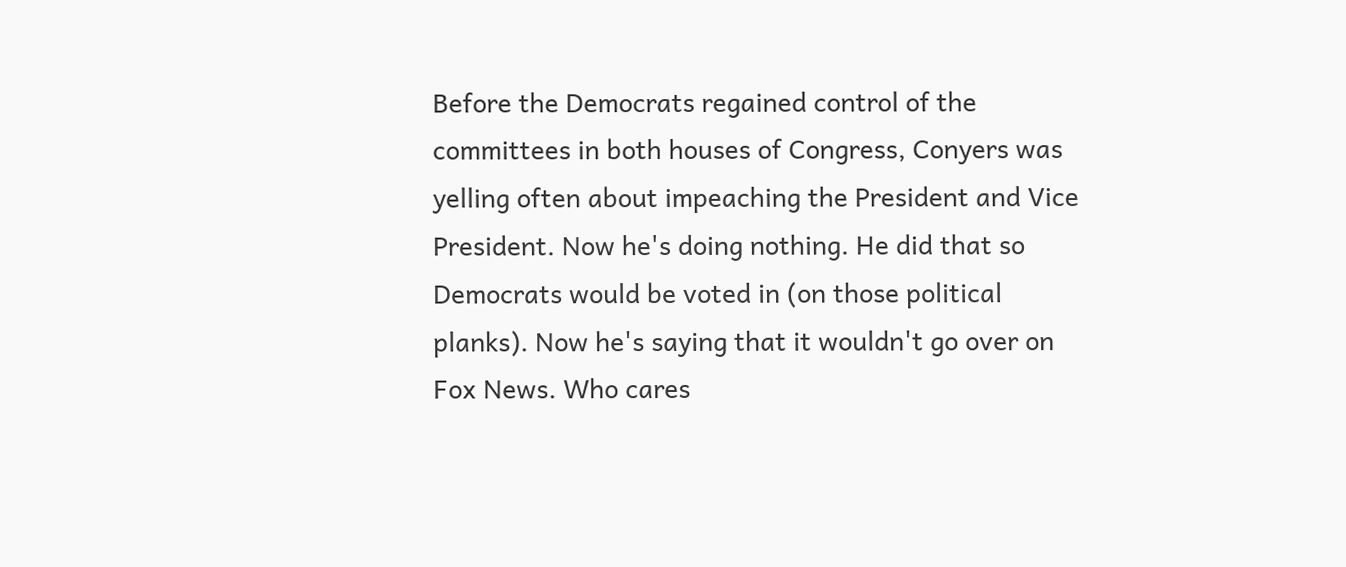Before the Democrats regained control of the committees in both houses of Congress, Conyers was yelling often about impeaching the President and Vice President. Now he's doing nothing. He did that so Democrats would be voted in (on those political planks). Now he's saying that it wouldn't go over on Fox News. Who cares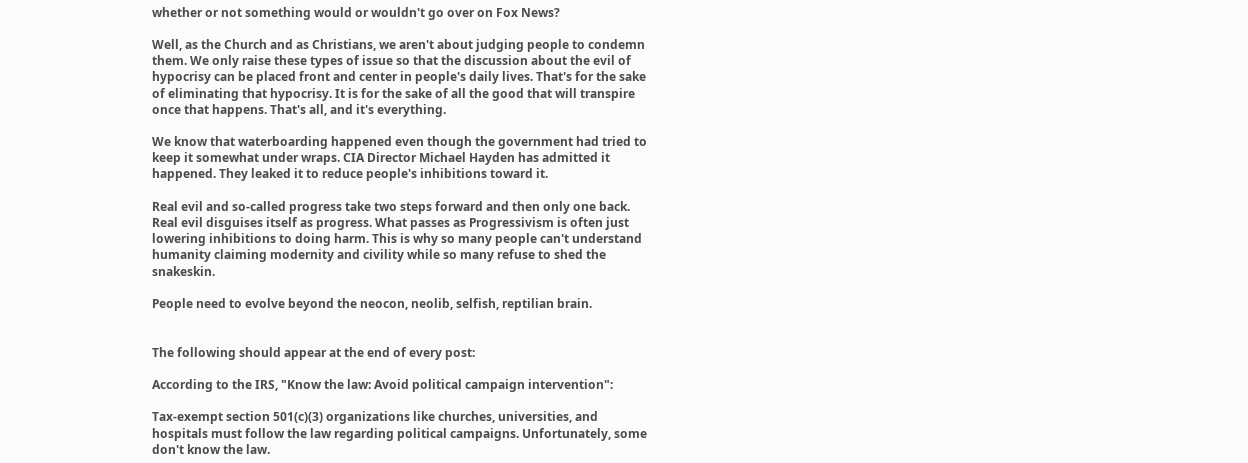whether or not something would or wouldn't go over on Fox News?

Well, as the Church and as Christians, we aren't about judging people to condemn them. We only raise these types of issue so that the discussion about the evil of hypocrisy can be placed front and center in people's daily lives. That's for the sake of eliminating that hypocrisy. It is for the sake of all the good that will transpire once that happens. That's all, and it's everything.

We know that waterboarding happened even though the government had tried to keep it somewhat under wraps. CIA Director Michael Hayden has admitted it happened. They leaked it to reduce people's inhibitions toward it.

Real evil and so-called progress take two steps forward and then only one back. Real evil disguises itself as progress. What passes as Progressivism is often just lowering inhibitions to doing harm. This is why so many people can't understand humanity claiming modernity and civility while so many refuse to shed the snakeskin.

People need to evolve beyond the neocon, neolib, selfish, reptilian brain.


The following should appear at the end of every post:

According to the IRS, "Know the law: Avoid political campaign intervention":

Tax-exempt section 501(c)(3) organizations like churches, universities, and hospitals must follow the law regarding political campaigns. Unfortunately, some don't know the law.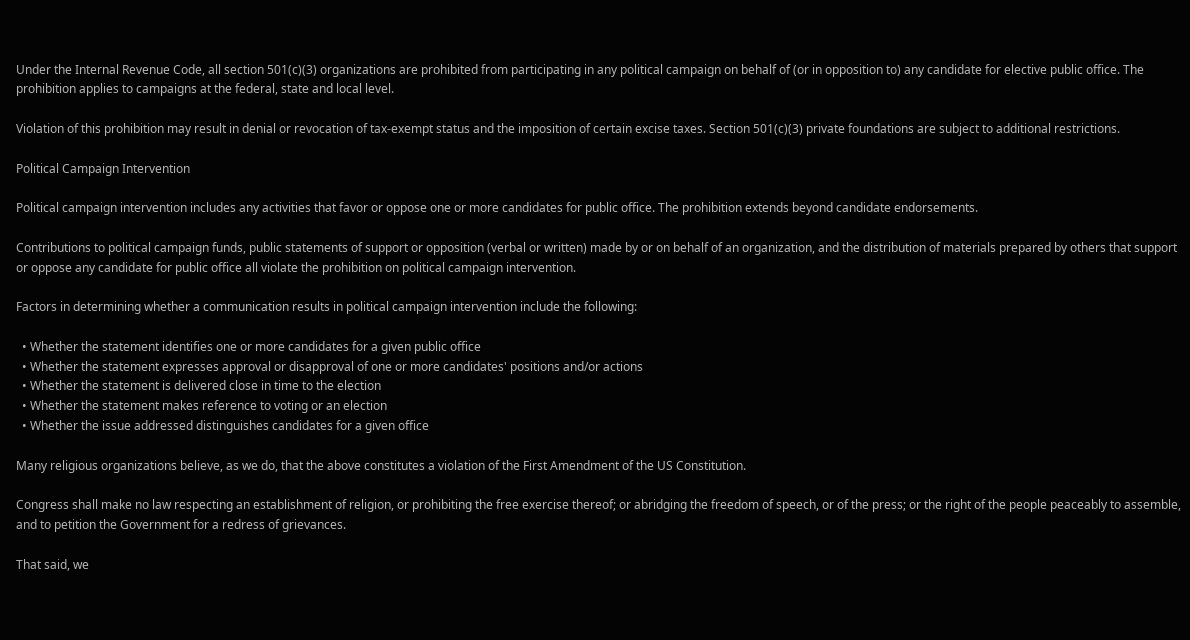Under the Internal Revenue Code, all section 501(c)(3) organizations are prohibited from participating in any political campaign on behalf of (or in opposition to) any candidate for elective public office. The prohibition applies to campaigns at the federal, state and local level.

Violation of this prohibition may result in denial or revocation of tax-exempt status and the imposition of certain excise taxes. Section 501(c)(3) private foundations are subject to additional restrictions.

Political Campaign Intervention

Political campaign intervention includes any activities that favor or oppose one or more candidates for public office. The prohibition extends beyond candidate endorsements.

Contributions to political campaign funds, public statements of support or opposition (verbal or written) made by or on behalf of an organization, and the distribution of materials prepared by others that support or oppose any candidate for public office all violate the prohibition on political campaign intervention.

Factors in determining whether a communication results in political campaign intervention include the following:

  • Whether the statement identifies one or more candidates for a given public office
  • Whether the statement expresses approval or disapproval of one or more candidates' positions and/or actions
  • Whether the statement is delivered close in time to the election
  • Whether the statement makes reference to voting or an election
  • Whether the issue addressed distinguishes candidates for a given office

Many religious organizations believe, as we do, that the above constitutes a violation of the First Amendment of the US Constitution.

Congress shall make no law respecting an establishment of religion, or prohibiting the free exercise thereof; or abridging the freedom of speech, or of the press; or the right of the people peaceably to assemble, and to petition the Government for a redress of grievances.

That said, we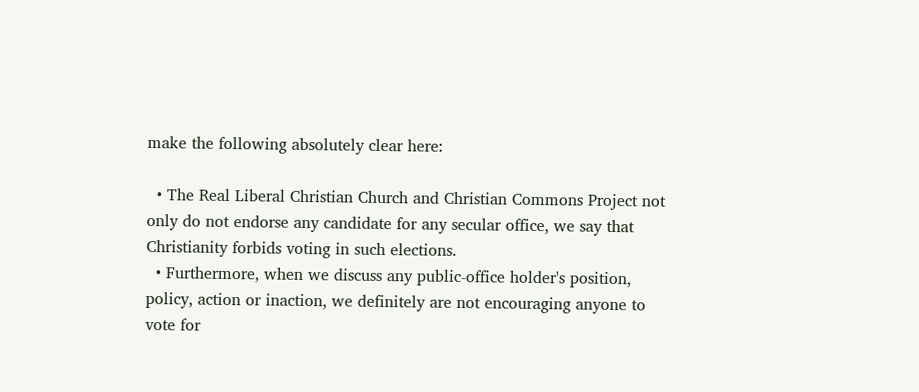make the following absolutely clear here:

  • The Real Liberal Christian Church and Christian Commons Project not only do not endorse any candidate for any secular office, we say that Christianity forbids voting in such elections.
  • Furthermore, when we discuss any public-office holder's position, policy, action or inaction, we definitely are not encouraging anyone to vote for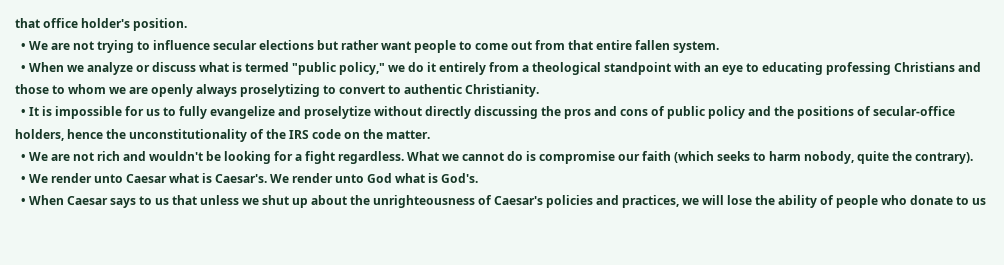that office holder's position.
  • We are not trying to influence secular elections but rather want people to come out from that entire fallen system.
  • When we analyze or discuss what is termed "public policy," we do it entirely from a theological standpoint with an eye to educating professing Christians and those to whom we are openly always proselytizing to convert to authentic Christianity.
  • It is impossible for us to fully evangelize and proselytize without directly discussing the pros and cons of public policy and the positions of secular-office holders, hence the unconstitutionality of the IRS code on the matter.
  • We are not rich and wouldn't be looking for a fight regardless. What we cannot do is compromise our faith (which seeks to harm nobody, quite the contrary).
  • We render unto Caesar what is Caesar's. We render unto God what is God's.
  • When Caesar says to us that unless we shut up about the unrighteousness of Caesar's policies and practices, we will lose the ability of people who donate to us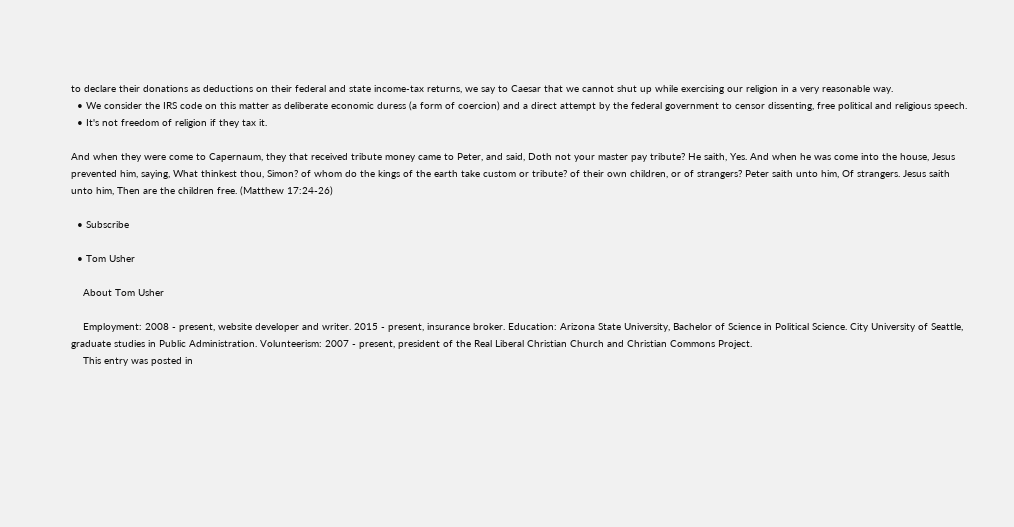to declare their donations as deductions on their federal and state income-tax returns, we say to Caesar that we cannot shut up while exercising our religion in a very reasonable way.
  • We consider the IRS code on this matter as deliberate economic duress (a form of coercion) and a direct attempt by the federal government to censor dissenting, free political and religious speech.
  • It's not freedom of religion if they tax it.

And when they were come to Capernaum, they that received tribute money came to Peter, and said, Doth not your master pay tribute? He saith, Yes. And when he was come into the house, Jesus prevented him, saying, What thinkest thou, Simon? of whom do the kings of the earth take custom or tribute? of their own children, or of strangers? Peter saith unto him, Of strangers. Jesus saith unto him, Then are the children free. (Matthew 17:24-26)

  • Subscribe

  • Tom Usher

    About Tom Usher

    Employment: 2008 - present, website developer and writer. 2015 - present, insurance broker. Education: Arizona State University, Bachelor of Science in Political Science. City University of Seattle, graduate studies in Public Administration. Volunteerism: 2007 - present, president of the Real Liberal Christian Church and Christian Commons Project.
    This entry was posted in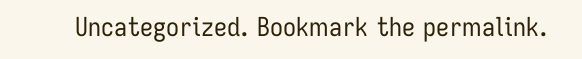Uncategorized. Bookmark the permalink.